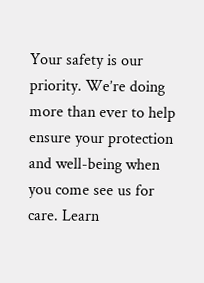Your safety is our priority. We’re doing more than ever to help ensure your protection and well-being when you come see us for care. Learn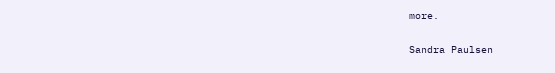more.

Sandra Paulsen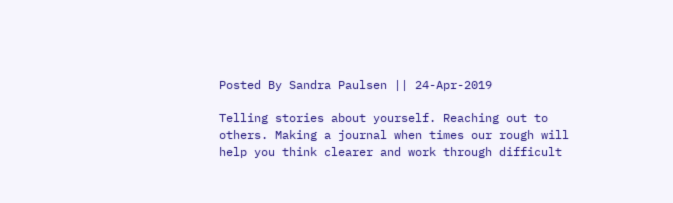Posted By Sandra Paulsen || 24-Apr-2019

Telling stories about yourself. Reaching out to others. Making a journal when times our rough will help you think clearer and work through difficult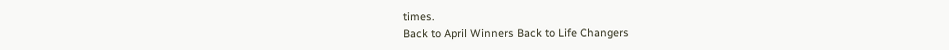times.
Back to April Winners Back to Life Changers